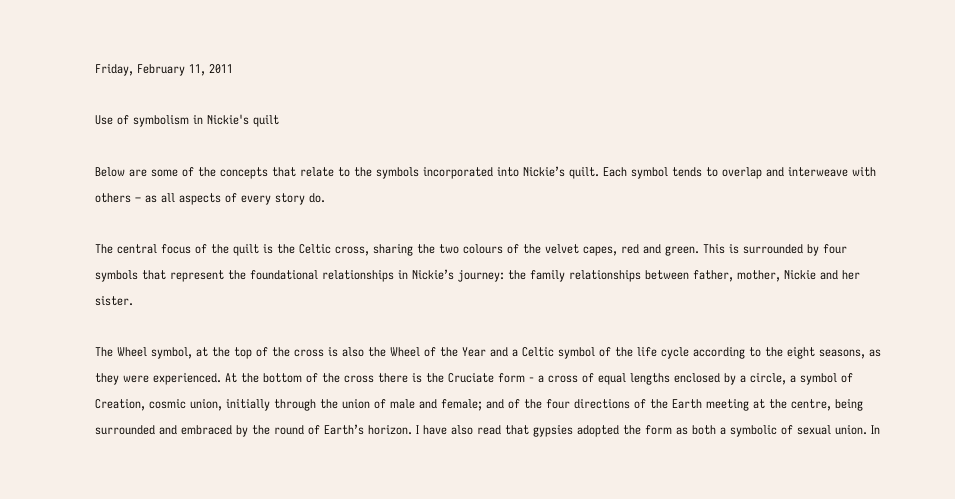Friday, February 11, 2011

Use of symbolism in Nickie's quilt

Below are some of the concepts that relate to the symbols incorporated into Nickie’s quilt. Each symbol tends to overlap and interweave with others – as all aspects of every story do.

The central focus of the quilt is the Celtic cross, sharing the two colours of the velvet capes, red and green. This is surrounded by four symbols that represent the foundational relationships in Nickie’s journey: the family relationships between father, mother, Nickie and her sister.

The Wheel symbol, at the top of the cross is also the Wheel of the Year and a Celtic symbol of the life cycle according to the eight seasons, as they were experienced. At the bottom of the cross there is the Cruciate form - a cross of equal lengths enclosed by a circle, a symbol of Creation, cosmic union, initially through the union of male and female; and of the four directions of the Earth meeting at the centre, being surrounded and embraced by the round of Earth’s horizon. I have also read that gypsies adopted the form as both a symbolic of sexual union. In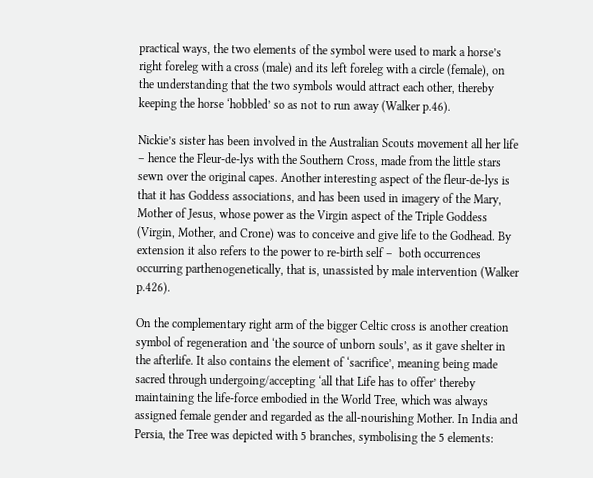practical ways, the two elements of the symbol were used to mark a horse’s right foreleg with a cross (male) and its left foreleg with a circle (female), on the understanding that the two symbols would attract each other, thereby keeping the horse ‘hobbled’ so as not to run away (Walker p.46).

Nickie’s sister has been involved in the Australian Scouts movement all her life – hence the Fleur-de-lys with the Southern Cross, made from the little stars sewn over the original capes. Another interesting aspect of the fleur-de-lys is that it has Goddess associations, and has been used in imagery of the Mary, Mother of Jesus, whose power as the Virgin aspect of the Triple Goddess (Virgin, Mother, and Crone) was to conceive and give life to the Godhead. By extension it also refers to the power to re-birth self –  both occurrences occurring parthenogenetically, that is, unassisted by male intervention (Walker p.426).

On the complementary right arm of the bigger Celtic cross is another creation symbol of regeneration and ‘the source of unborn souls’, as it gave shelter in the afterlife. It also contains the element of ‘sacrifice’, meaning being made sacred through undergoing/accepting ‘all that Life has to offer’ thereby maintaining the life-force embodied in the World Tree, which was always assigned female gender and regarded as the all-nourishing Mother. In India and Persia, the Tree was depicted with 5 branches, symbolising the 5 elements: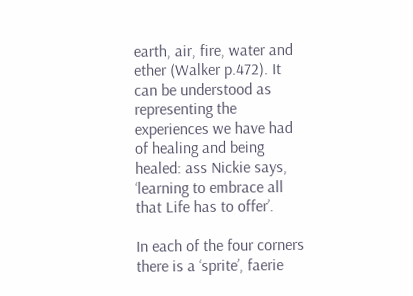earth, air, fire, water and ether (Walker p.472). It can be understood as representing the experiences we have had of healing and being healed: ass Nickie says, ‘learning to embrace all that Life has to offer’.

In each of the four corners there is a ‘sprite’, faerie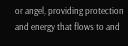or angel, providing protection and energy that flows to and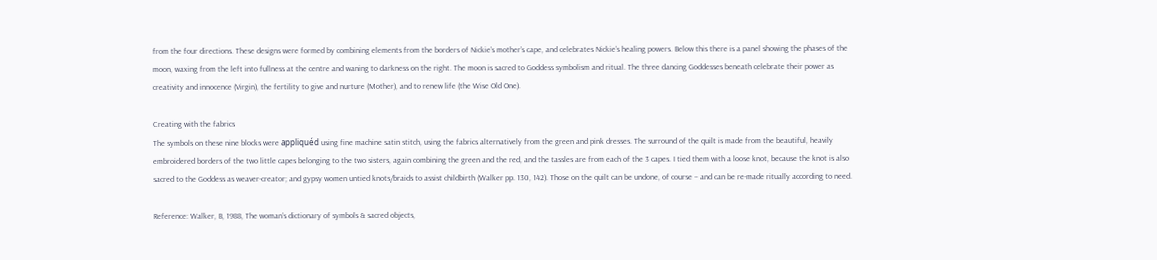from the four directions. These designs were formed by combining elements from the borders of Nickie’s mother’s cape, and celebrates Nickie’s healing powers. Below this there is a panel showing the phases of the moon, waxing from the left into fullness at the centre and waning to darkness on the right. The moon is sacred to Goddess symbolism and ritual. The three dancing Goddesses beneath celebrate their power as creativity and innocence (Virgin), the fertility to give and nurture (Mother), and to renew life (the Wise Old One).

Creating with the fabrics
The symbols on these nine blocks were appliquéd using fine machine satin stitch, using the fabrics alternatively from the green and pink dresses. The surround of the quilt is made from the beautiful, heavily embroidered borders of the two little capes belonging to the two sisters, again combining the green and the red, and the tassles are from each of the 3 capes. I tied them with a loose knot, because the knot is also sacred to the Goddess as weaver-creator; and gypsy women untied knots/braids to assist childbirth (Walker pp. 130, 142). Those on the quilt can be undone, of course – and can be re-made ritually according to need.

Reference: Walker, B, 1988, The woman’s dictionary of symbols & sacred objects,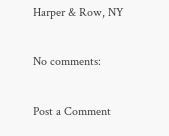Harper & Row, NY

No comments:

Post a Comment